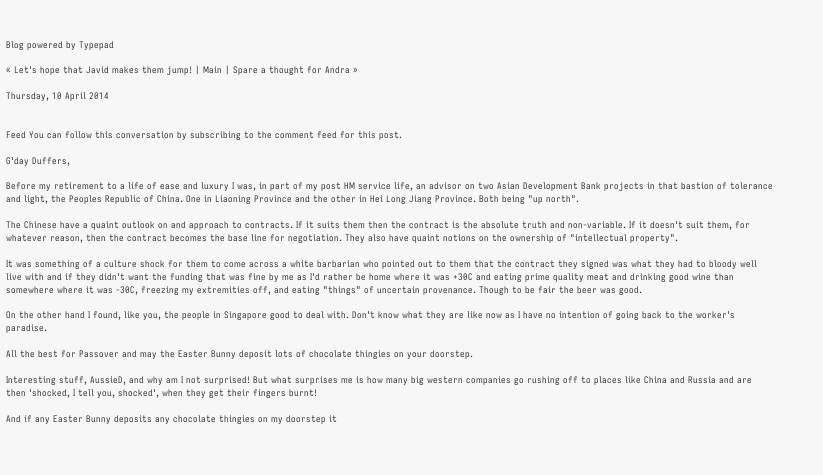Blog powered by Typepad

« Let's hope that Javid makes them jump! | Main | Spare a thought for Andra »

Thursday, 10 April 2014


Feed You can follow this conversation by subscribing to the comment feed for this post.

G'day Duffers,

Before my retirement to a life of ease and luxury I was, in part of my post HM service life, an advisor on two Asian Development Bank projects in that bastion of tolerance and light, the Peoples Republic of China. One in Liaoning Province and the other in Hei Long Jiang Province. Both being "up north".

The Chinese have a quaint outlook on and approach to contracts. If it suits them then the contract is the absolute truth and non-variable. If it doesn't suit them, for whatever reason, then the contract becomes the base line for negotiation. They also have quaint notions on the ownership of "intellectual property".

It was something of a culture shock for them to come across a white barbarian who pointed out to them that the contract they signed was what they had to bloody well live with and if they didn't want the funding that was fine by me as I'd rather be home where it was +30C and eating prime quality meat and drinking good wine than somewhere where it was -30C, freezing my extremities off, and eating "things" of uncertain provenance. Though to be fair the beer was good.

On the other hand I found, like you, the people in Singapore good to deal with. Don't know what they are like now as I have no intention of going back to the worker's paradise.

All the best for Passover and may the Easter Bunny deposit lots of chocolate thingies on your doorstep.

Interesting stuff, AussieD, and why am I not surprised! But what surprises me is how many big western companies go rushing off to places like China and Russia and are then 'shocked, I tell you, shocked', when they get their fingers burnt!

And if any Easter Bunny deposits any chocolate thingies on my doorstep it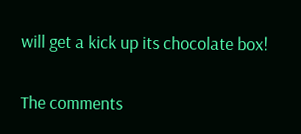will get a kick up its chocolate box!

The comments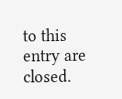to this entry are closed.